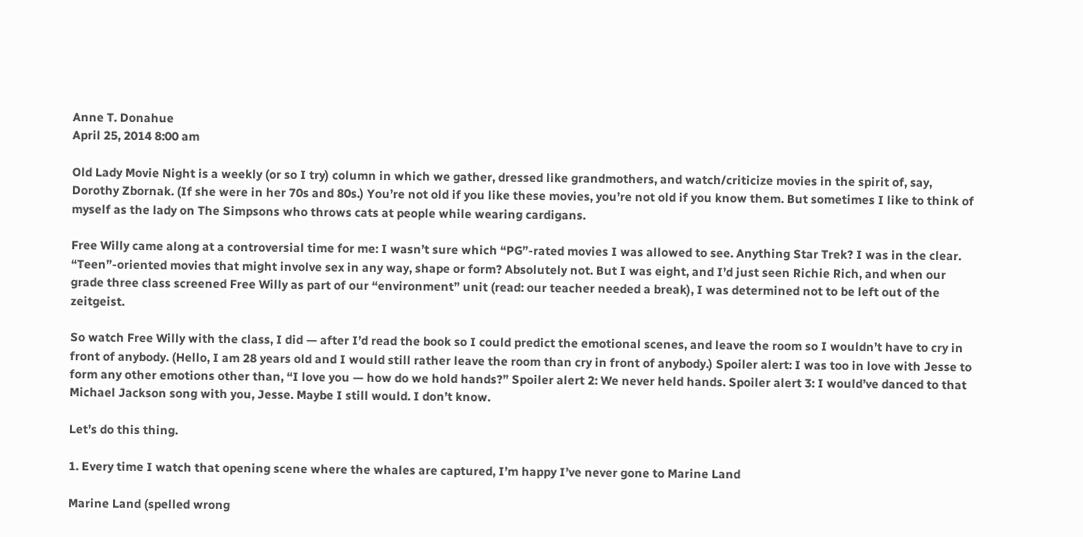Anne T. Donahue
April 25, 2014 8:00 am

Old Lady Movie Night is a weekly (or so I try) column in which we gather, dressed like grandmothers, and watch/criticize movies in the spirit of, say, Dorothy Zbornak. (If she were in her 70s and 80s.) You’re not old if you like these movies, you’re not old if you know them. But sometimes I like to think of myself as the lady on The Simpsons who throws cats at people while wearing cardigans.

Free Willy came along at a controversial time for me: I wasn’t sure which “PG”-rated movies I was allowed to see. Anything Star Trek? I was in the clear. “Teen”-oriented movies that might involve sex in any way, shape or form? Absolutely not. But I was eight, and I’d just seen Richie Rich, and when our grade three class screened Free Willy as part of our “environment” unit (read: our teacher needed a break), I was determined not to be left out of the zeitgeist.

So watch Free Willy with the class, I did — after I’d read the book so I could predict the emotional scenes, and leave the room so I wouldn’t have to cry in front of anybody. (Hello, I am 28 years old and I would still rather leave the room than cry in front of anybody.) Spoiler alert: I was too in love with Jesse to form any other emotions other than, “I love you — how do we hold hands?” Spoiler alert 2: We never held hands. Spoiler alert 3: I would’ve danced to that Michael Jackson song with you, Jesse. Maybe I still would. I don’t know.

Let’s do this thing.

1. Every time I watch that opening scene where the whales are captured, I’m happy I’ve never gone to Marine Land

Marine Land (spelled wrong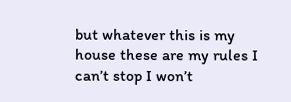but whatever this is my house these are my rules I can’t stop I won’t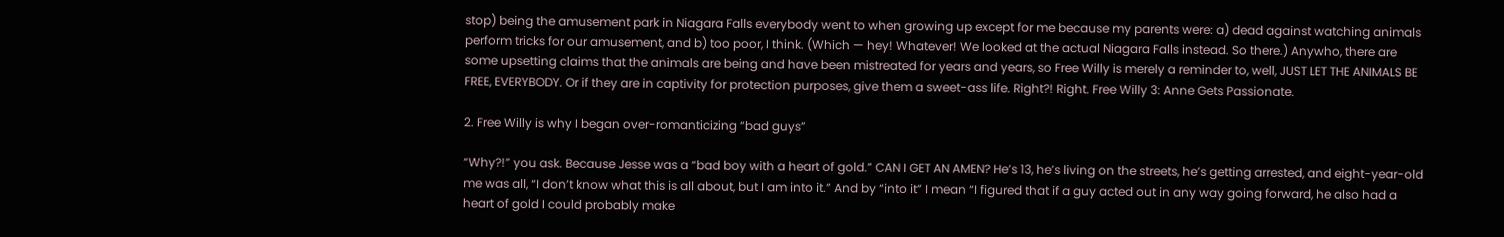stop) being the amusement park in Niagara Falls everybody went to when growing up except for me because my parents were: a) dead against watching animals perform tricks for our amusement, and b) too poor, I think. (Which — hey! Whatever! We looked at the actual Niagara Falls instead. So there.) Anywho, there are some upsetting claims that the animals are being and have been mistreated for years and years, so Free Willy is merely a reminder to, well, JUST LET THE ANIMALS BE FREE, EVERYBODY. Or if they are in captivity for protection purposes, give them a sweet-ass life. Right?! Right. Free Willy 3: Anne Gets Passionate.

2. Free Willy is why I began over-romanticizing “bad guys”

“Why?!” you ask. Because Jesse was a “bad boy with a heart of gold.” CAN I GET AN AMEN? He’s 13, he’s living on the streets, he’s getting arrested, and eight-year-old me was all, “I don’t know what this is all about, but I am into it.” And by “into it” I mean “I figured that if a guy acted out in any way going forward, he also had a heart of gold I could probably make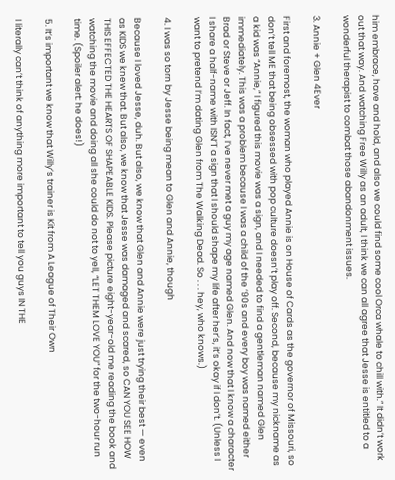him embrace, have and hold, and also we could find some cool Orca whale to chill with.” It didn’t work out that way. And watching Free Willy as an adult, I think we can all agree that Jesse is entitled to a wonderful therapist to combat those abandonment issues.

3. Annie + Glen 4Ever

First and foremost, the woman who played Annie is on House of Cards as the governor of Missouri, so don’t tell ME that being obsessed with pop culture doesn’t play off. Second, because my nickname as a kid was “Annie,” I figured this movie was a sign, and I needed to find a gentleman named Glen immediately. This was a problem because I was a child of the ’90s and every boy was named either Brad or Steve or Jeff. In fact, I’ve never met a guy my age named Glen. And now that I know a character I share a half-name with ISN’T a sign that I should shape my life after her’s, it’s okay if I don’t. (Unless I want to pretend I’m dating Glen from The Walking Dead. So . . . hey, who knows.)

4. I was so torn by Jesse being mean to Glen and Annie, though

Because I loved Jesse, duh. But also, we know that Glen and Annie were just trying their best — even as KIDS we knew that. But also, we know that Jesse was damaged and scared, so CAN YOU SEE HOW THIS EFFECTED THE HEARTS OF SHAPEABLE KIDS. Please picture eight-year-old me reading the book and watching the movie and doing all she could do not to yell, “LET THEM LOVE YOU” for the two-hour run time. (Spoiler alert: he does!)

5. It’s important we know that Willy’s trainer is Kit from A League of Their Own

I literally can’t think of anything more important to tell you guys IN THE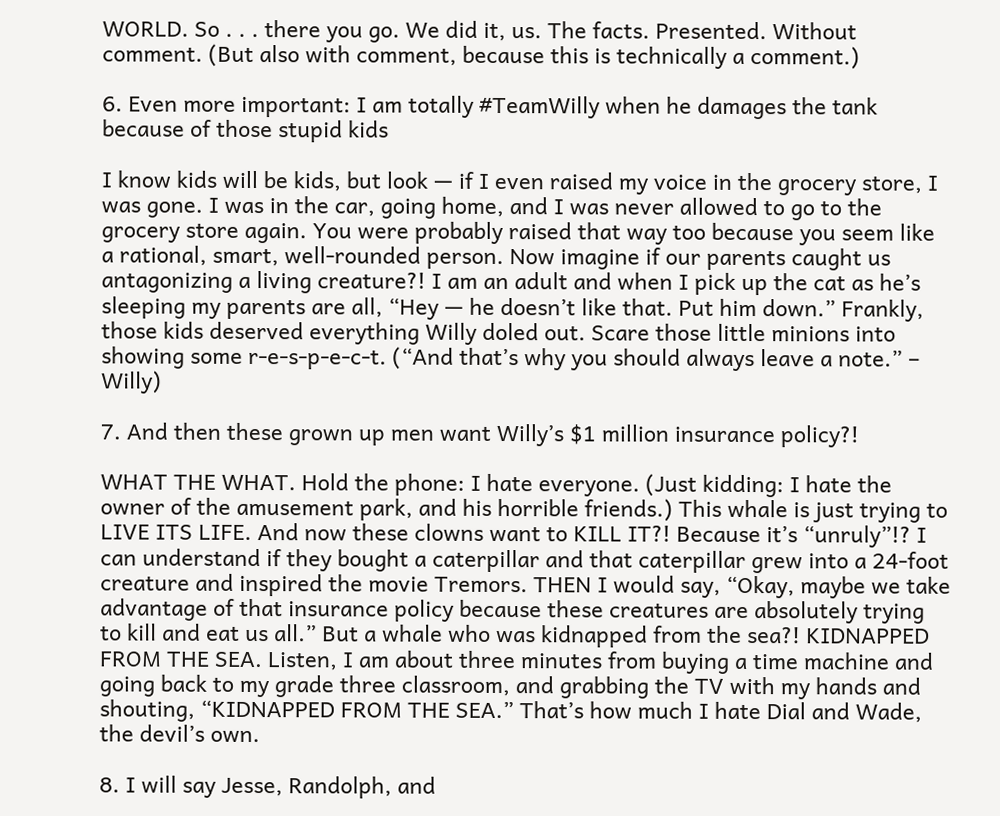WORLD. So . . . there you go. We did it, us. The facts. Presented. Without comment. (But also with comment, because this is technically a comment.)

6. Even more important: I am totally #TeamWilly when he damages the tank because of those stupid kids

I know kids will be kids, but look — if I even raised my voice in the grocery store, I was gone. I was in the car, going home, and I was never allowed to go to the grocery store again. You were probably raised that way too because you seem like a rational, smart, well-rounded person. Now imagine if our parents caught us antagonizing a living creature?! I am an adult and when I pick up the cat as he’s sleeping my parents are all, “Hey — he doesn’t like that. Put him down.” Frankly, those kids deserved everything Willy doled out. Scare those little minions into showing some r-e-s-p-e-c-t. (“And that’s why you should always leave a note.” – Willy)

7. And then these grown up men want Willy’s $1 million insurance policy?!

WHAT THE WHAT. Hold the phone: I hate everyone. (Just kidding: I hate the owner of the amusement park, and his horrible friends.) This whale is just trying to LIVE ITS LIFE. And now these clowns want to KILL IT?! Because it’s “unruly”!? I can understand if they bought a caterpillar and that caterpillar grew into a 24-foot creature and inspired the movie Tremors. THEN I would say, “Okay, maybe we take advantage of that insurance policy because these creatures are absolutely trying to kill and eat us all.” But a whale who was kidnapped from the sea?! KIDNAPPED FROM THE SEA. Listen, I am about three minutes from buying a time machine and going back to my grade three classroom, and grabbing the TV with my hands and shouting, “KIDNAPPED FROM THE SEA.” That’s how much I hate Dial and Wade, the devil’s own.

8. I will say Jesse, Randolph, and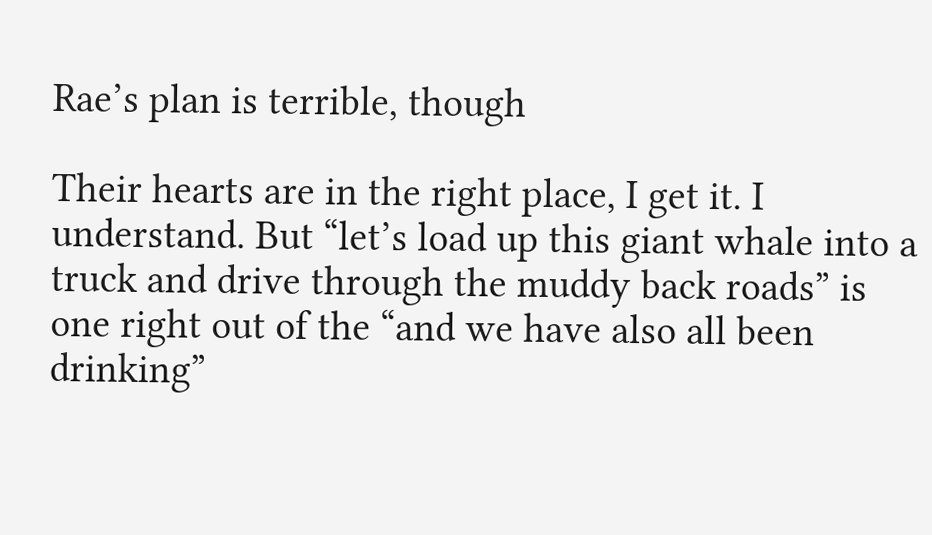Rae’s plan is terrible, though

Their hearts are in the right place, I get it. I understand. But “let’s load up this giant whale into a truck and drive through the muddy back roads” is one right out of the “and we have also all been drinking”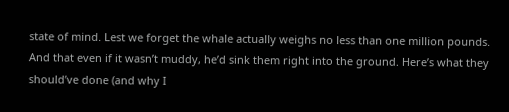state of mind. Lest we forget the whale actually weighs no less than one million pounds. And that even if it wasn’t muddy, he’d sink them right into the ground. Here’s what they should’ve done (and why I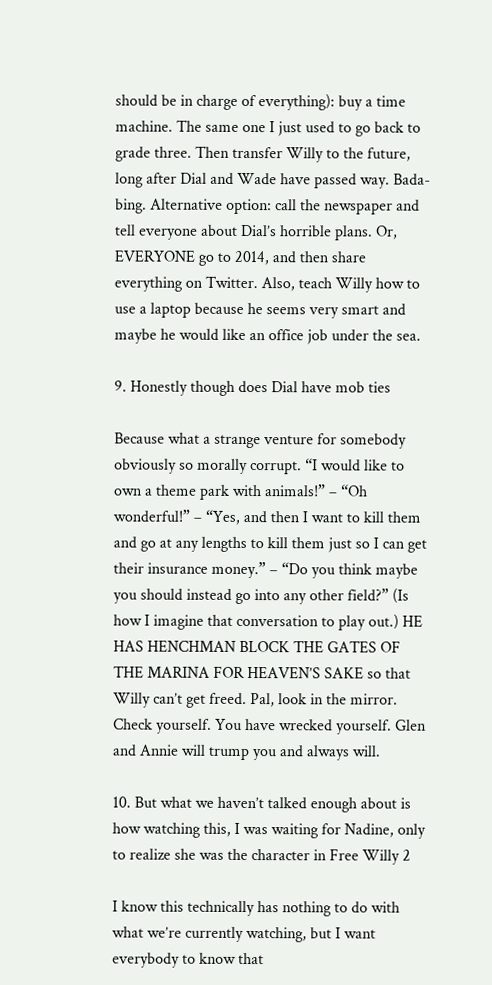should be in charge of everything): buy a time machine. The same one I just used to go back to grade three. Then transfer Willy to the future, long after Dial and Wade have passed way. Bada-bing. Alternative option: call the newspaper and tell everyone about Dial’s horrible plans. Or, EVERYONE go to 2014, and then share everything on Twitter. Also, teach Willy how to use a laptop because he seems very smart and maybe he would like an office job under the sea.

9. Honestly though does Dial have mob ties

Because what a strange venture for somebody obviously so morally corrupt. “I would like to own a theme park with animals!” – “Oh wonderful!” – “Yes, and then I want to kill them and go at any lengths to kill them just so I can get their insurance money.” – “Do you think maybe you should instead go into any other field?” (Is how I imagine that conversation to play out.) HE HAS HENCHMAN BLOCK THE GATES OF THE MARINA FOR HEAVEN’S SAKE so that Willy can’t get freed. Pal, look in the mirror. Check yourself. You have wrecked yourself. Glen and Annie will trump you and always will.

10. But what we haven’t talked enough about is how watching this, I was waiting for Nadine, only to realize she was the character in Free Willy 2

I know this technically has nothing to do with what we’re currently watching, but I want everybody to know that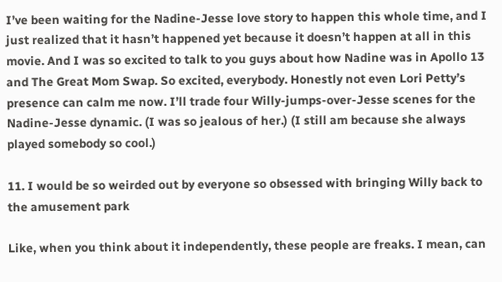I’ve been waiting for the Nadine-Jesse love story to happen this whole time, and I just realized that it hasn’t happened yet because it doesn’t happen at all in this movie. And I was so excited to talk to you guys about how Nadine was in Apollo 13 and The Great Mom Swap. So excited, everybody. Honestly not even Lori Petty’s presence can calm me now. I’ll trade four Willy-jumps-over-Jesse scenes for the Nadine-Jesse dynamic. (I was so jealous of her.) (I still am because she always played somebody so cool.)

11. I would be so weirded out by everyone so obsessed with bringing Willy back to the amusement park

Like, when you think about it independently, these people are freaks. I mean, can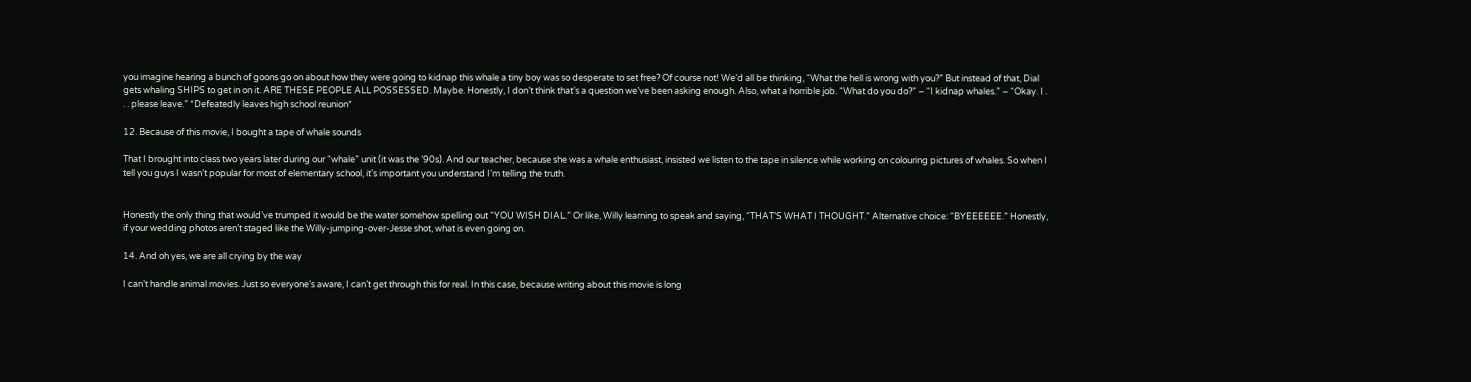you imagine hearing a bunch of goons go on about how they were going to kidnap this whale a tiny boy was so desperate to set free? Of course not! We’d all be thinking, “What the hell is wrong with you?” But instead of that, Dial gets whaling SHIPS to get in on it. ARE THESE PEOPLE ALL POSSESSED. Maybe. Honestly, I don’t think that’s a question we’ve been asking enough. Also, what a horrible job. “What do you do?” – “I kidnap whales.” – “Okay. I . . . please leave.” *Defeatedly leaves high school reunion*

12. Because of this movie, I bought a tape of whale sounds

That I brought into class two years later during our “whale” unit (it was the ’90s). And our teacher, because she was a whale enthusiast, insisted we listen to the tape in silence while working on colouring pictures of whales. So when I tell you guys I wasn’t popular for most of elementary school, it’s important you understand I’m telling the truth.


Honestly the only thing that would’ve trumped it would be the water somehow spelling out “YOU WISH DIAL.” Or like, Willy learning to speak and saying, “THAT’S WHAT I THOUGHT.” Alternative choice: “BYEEEEEE.” Honestly, if your wedding photos aren’t staged like the Willy-jumping-over-Jesse shot, what is even going on.

14. And oh yes, we are all crying by the way

I can’t handle animal movies. Just so everyone’s aware, I can’t get through this for real. In this case, because writing about this movie is long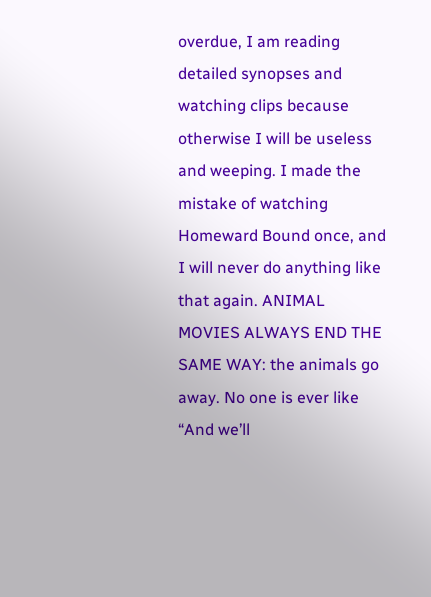overdue, I am reading detailed synopses and watching clips because otherwise I will be useless and weeping. I made the mistake of watching Homeward Bound once, and I will never do anything like that again. ANIMAL MOVIES ALWAYS END THE SAME WAY: the animals go away. No one is ever like “And we’ll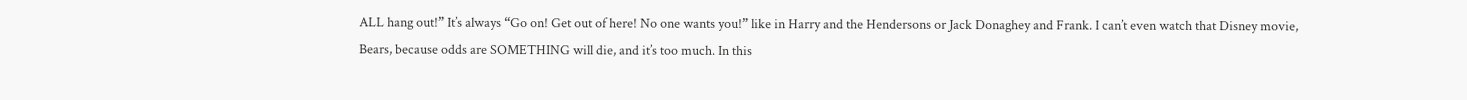ALL hang out!” It’s always “Go on! Get out of here! No one wants you!” like in Harry and the Hendersons or Jack Donaghey and Frank. I can’t even watch that Disney movie, Bears, because odds are SOMETHING will die, and it’s too much. In this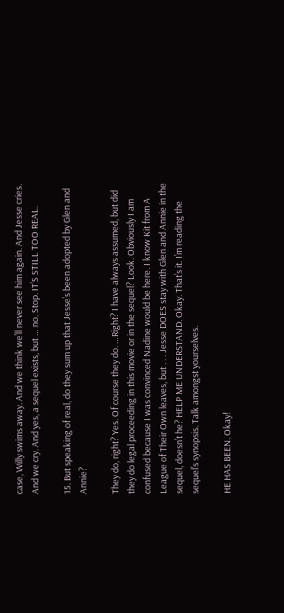case, Willy swims away. And we think we’ll never see him again. And Jesse cries. And we cry. And yes, a sequel exists, but … no. Stop. IT’S STILL TOO REAL.

15. But speaking of real, do they sum up that Jesse’s been adopted by Glen and Annie?

They do, right? Yes. Of course they do. …Right? I have always assumed, but did they do legal proceeding in this movie or in the sequel? Look. Obviously I am confused because I was convinced Nadine would be here. I know Kit from A League of Their Own leaves, but . . . Jesse DOES stay with Glen and Annie in the sequel, doesn’t he? HELP ME UNDERSTAND. Okay. That’s it. I’m reading the sequel’s synopsis. Talk amongst yourselves.

HE HAS BEEN. Okay!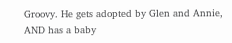Groovy. He gets adopted by Glen and Annie, AND has a baby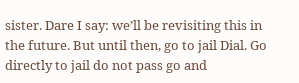sister. Dare I say: we’ll be revisiting this in the future. But until then, go to jail Dial. Go directly to jail do not pass go and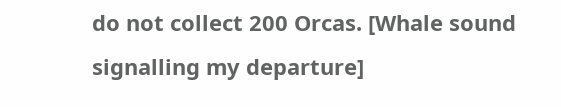do not collect 200 Orcas. [Whale sound signalling my departure]